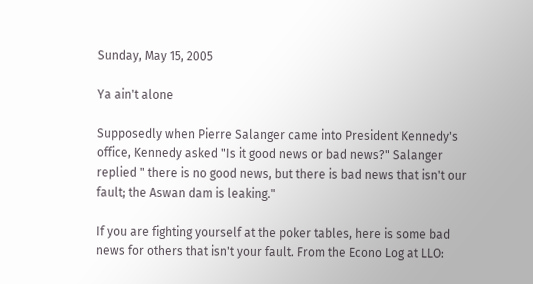Sunday, May 15, 2005

Ya ain't alone

Supposedly when Pierre Salanger came into President Kennedy's office, Kennedy asked "Is it good news or bad news?" Salanger replied " there is no good news, but there is bad news that isn't our fault; the Aswan dam is leaking."

If you are fighting yourself at the poker tables, here is some bad news for others that isn't your fault. From the Econo Log at LLO: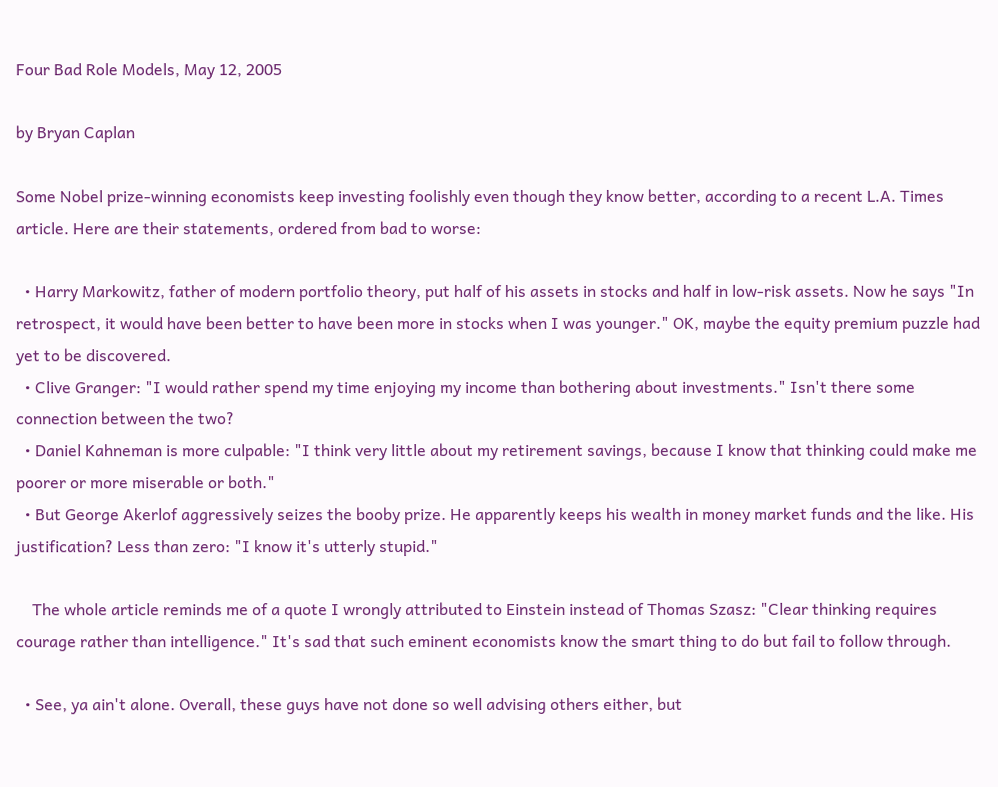Four Bad Role Models, May 12, 2005

by Bryan Caplan

Some Nobel prize-winning economists keep investing foolishly even though they know better, according to a recent L.A. Times article. Here are their statements, ordered from bad to worse:

  • Harry Markowitz, father of modern portfolio theory, put half of his assets in stocks and half in low-risk assets. Now he says "In retrospect, it would have been better to have been more in stocks when I was younger." OK, maybe the equity premium puzzle had yet to be discovered.
  • Clive Granger: "I would rather spend my time enjoying my income than bothering about investments." Isn't there some connection between the two?
  • Daniel Kahneman is more culpable: "I think very little about my retirement savings, because I know that thinking could make me poorer or more miserable or both."
  • But George Akerlof aggressively seizes the booby prize. He apparently keeps his wealth in money market funds and the like. His justification? Less than zero: "I know it's utterly stupid."

    The whole article reminds me of a quote I wrongly attributed to Einstein instead of Thomas Szasz: "Clear thinking requires courage rather than intelligence." It's sad that such eminent economists know the smart thing to do but fail to follow through.

  • See, ya ain't alone. Overall, these guys have not done so well advising others either, but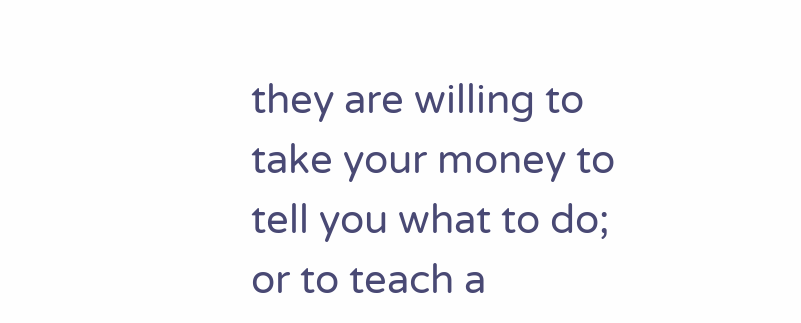they are willing to take your money to tell you what to do; or to teach a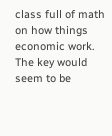class full of math on how things economic work. The key would seem to be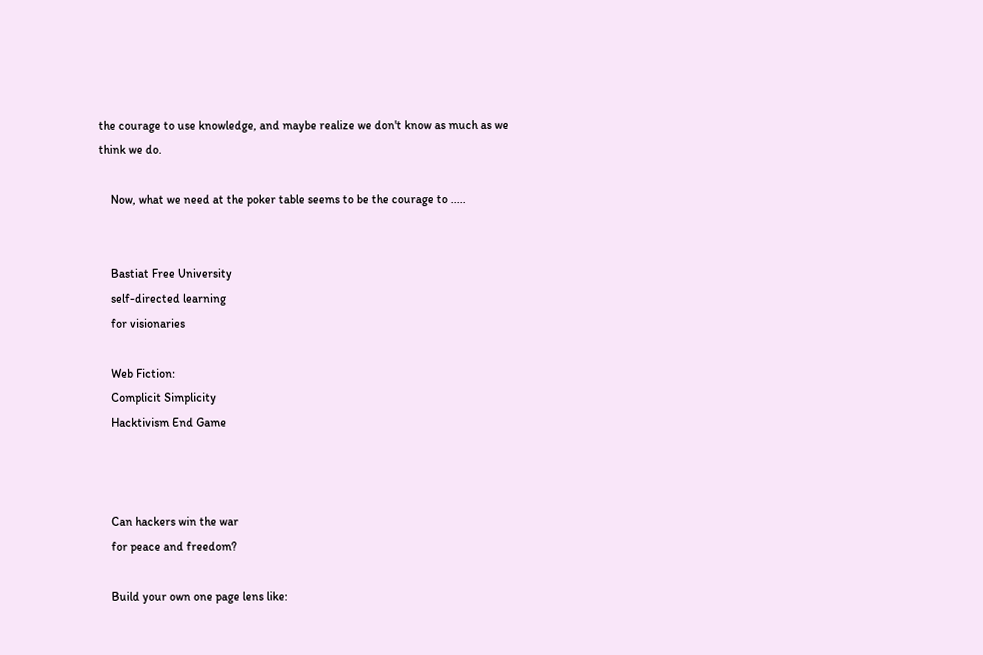the courage to use knowledge, and maybe realize we don't know as much as we think we do.

    Now, what we need at the poker table seems to be the courage to .....


    Bastiat Free University
    self-directed learning
    for visionaries

    Web Fiction:
    Complicit Simplicity
    Hacktivism End Game



    Can hackers win the war
    for peace and freedom?

    Build your own one page lens like: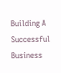Building A Successful Business